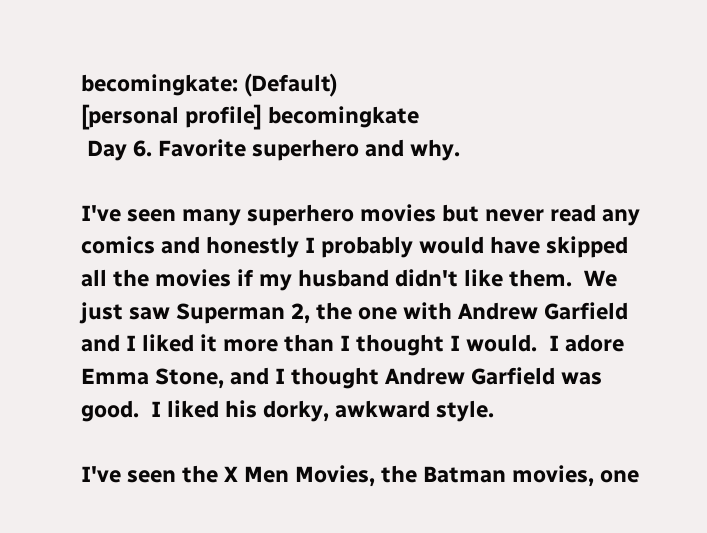becomingkate: (Default)
[personal profile] becomingkate
 Day 6. Favorite superhero and why.

I've seen many superhero movies but never read any comics and honestly I probably would have skipped all the movies if my husband didn't like them.  We just saw Superman 2, the one with Andrew Garfield and I liked it more than I thought I would.  I adore Emma Stone, and I thought Andrew Garfield was good.  I liked his dorky, awkward style.

I've seen the X Men Movies, the Batman movies, one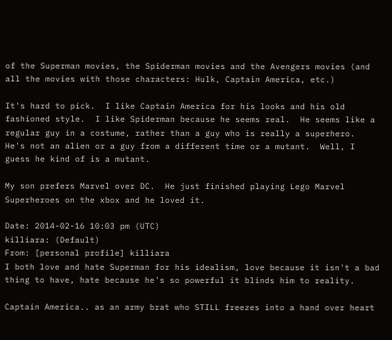of the Superman movies, the Spiderman movies and the Avengers movies (and all the movies with those characters: Hulk, Captain America, etc.)

It's hard to pick.  I like Captain America for his looks and his old fashioned style.  I like Spiderman because he seems real.  He seems like a regular guy in a costume, rather than a guy who is really a superhero.  He's not an alien or a guy from a different time or a mutant.  Well, I guess he kind of is a mutant.

My son prefers Marvel over DC.  He just finished playing Lego Marvel Superheroes on the xbox and he loved it.

Date: 2014-02-16 10:03 pm (UTC)
killiara: (Default)
From: [personal profile] killiara
I both love and hate Superman for his idealism, love because it isn't a bad thing to have, hate because he's so powerful it blinds him to reality.

Captain America.. as an army brat who STILL freezes into a hand over heart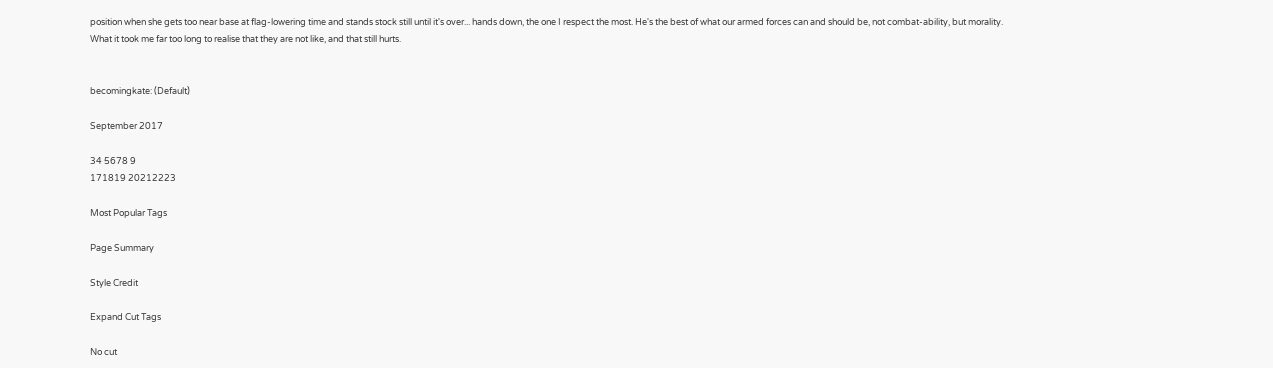position when she gets too near base at flag-lowering time and stands stock still until it's over... hands down, the one I respect the most. He's the best of what our armed forces can and should be, not combat-ability, but morality. What it took me far too long to realise that they are not like, and that still hurts.


becomingkate: (Default)

September 2017

34 5678 9
171819 20212223

Most Popular Tags

Page Summary

Style Credit

Expand Cut Tags

No cut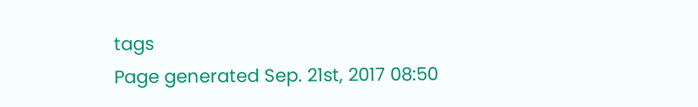tags
Page generated Sep. 21st, 2017 08:50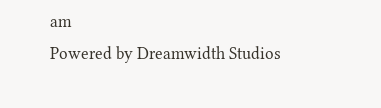am
Powered by Dreamwidth Studios